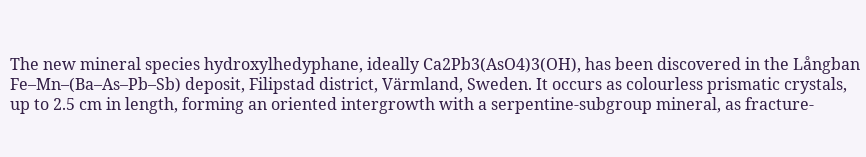The new mineral species hydroxylhedyphane, ideally Ca2Pb3(AsO4)3(OH), has been discovered in the Långban Fe–Mn–(Ba–As–Pb–Sb) deposit, Filipstad district, Värmland, Sweden. It occurs as colourless prismatic crystals, up to 2.5 cm in length, forming an oriented intergrowth with a serpentine-subgroup mineral, as fracture-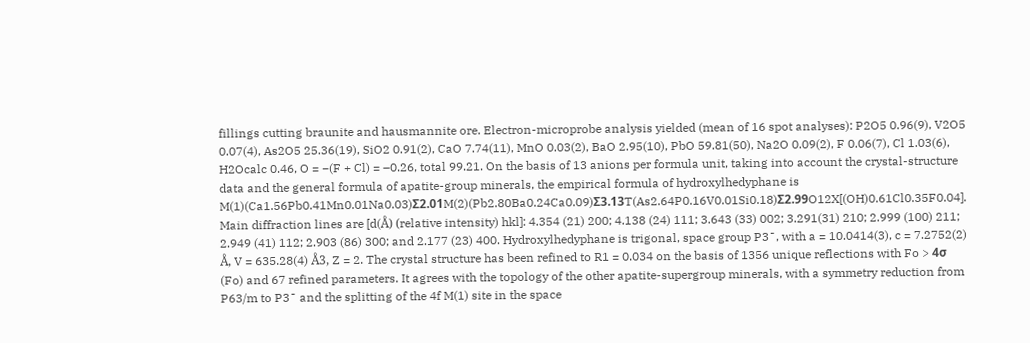fillings cutting braunite and hausmannite ore. Electron-microprobe analysis yielded (mean of 16 spot analyses): P2O5 0.96(9), V2O5 0.07(4), As2O5 25.36(19), SiO2 0.91(2), CaO 7.74(11), MnO 0.03(2), BaO 2.95(10), PbO 59.81(50), Na2O 0.09(2), F 0.06(7), Cl 1.03(6), H2Ocalc 0.46, O = −(F + Cl) = –0.26, total 99.21. On the basis of 13 anions per formula unit, taking into account the crystal-structure data and the general formula of apatite-group minerals, the empirical formula of hydroxylhedyphane is M(1)(Ca1.56Pb0.41Mn0.01Na0.03)Σ2.01M(2)(Pb2.80Ba0.24Ca0.09)Σ3.13T(As2.64P0.16V0.01Si0.18)Σ2.99O12X[(OH)0.61Cl0.35F0.04]. Main diffraction lines are [d(Å) (relative intensity) hkl]: 4.354 (21) 200; 4.138 (24) 111; 3.643 (33) 002; 3.291(31) 210; 2.999 (100) 211; 2.949 (41) 112; 2.903 (86) 300; and 2.177 (23) 400. Hydroxylhedyphane is trigonal, space group P3¯, with a = 10.0414(3), c = 7.2752(2) Å, V = 635.28(4) Å3, Z = 2. The crystal structure has been refined to R1 = 0.034 on the basis of 1356 unique reflections with Fo > 4σ (Fo) and 67 refined parameters. It agrees with the topology of the other apatite-supergroup minerals, with a symmetry reduction from P63/m to P3¯ and the splitting of the 4f M(1) site in the space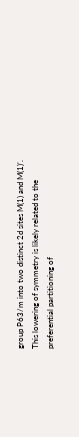group P63/m into two distinct 2d sites M(1) and M(1)’. This lowering of symmetry is likely related to the preferential partitioning of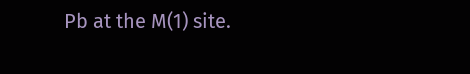Pb at the M(1) site.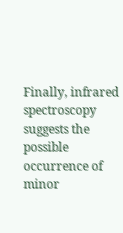Finally, infrared spectroscopy suggests the possible occurrence of minor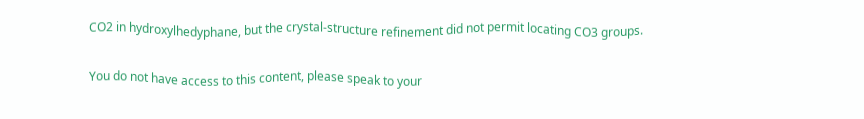CO2 in hydroxylhedyphane, but the crystal-structure refinement did not permit locating CO3 groups.

You do not have access to this content, please speak to your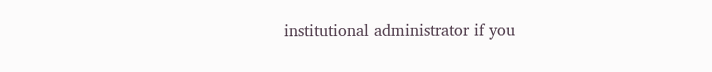institutional administrator if you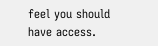feel you should have access.